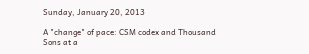Sunday, January 20, 2013

A "change" of pace: CSM codex and Thousand Sons at a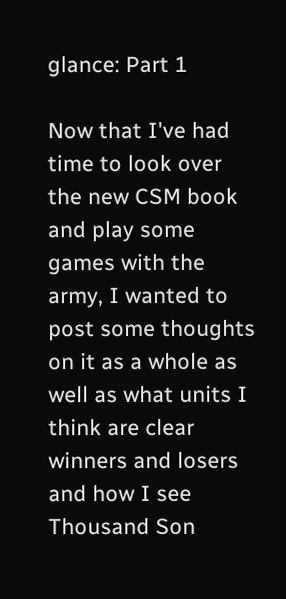glance: Part 1

Now that I've had time to look over the new CSM book and play some games with the army, I wanted to post some thoughts on it as a whole as well as what units I think are clear winners and losers and how I see Thousand Son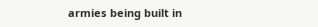armies being built in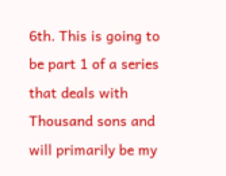6th. This is going to be part 1 of a series that deals with Thousand sons and will primarily be my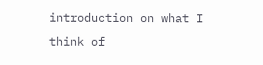introduction on what I think of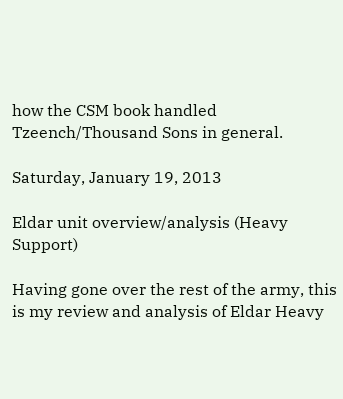how the CSM book handled Tzeench/Thousand Sons in general.

Saturday, January 19, 2013

Eldar unit overview/analysis (Heavy Support)

Having gone over the rest of the army, this is my review and analysis of Eldar Heavy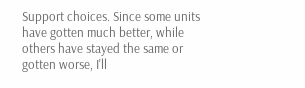Support choices. Since some units have gotten much better, while others have stayed the same or gotten worse, I'll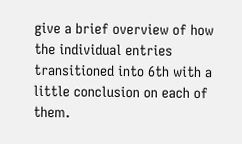give a brief overview of how the individual entries transitioned into 6th with a little conclusion on each of them.